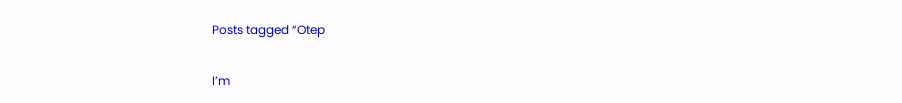Posts tagged “Otep

I’m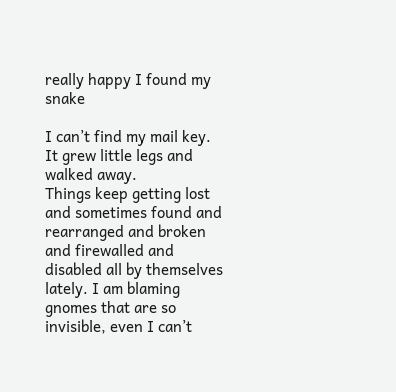really happy I found my snake

I can’t find my mail key.
It grew little legs and walked away.
Things keep getting lost and sometimes found and rearranged and broken and firewalled and disabled all by themselves lately. I am blaming gnomes that are so invisible, even I can’t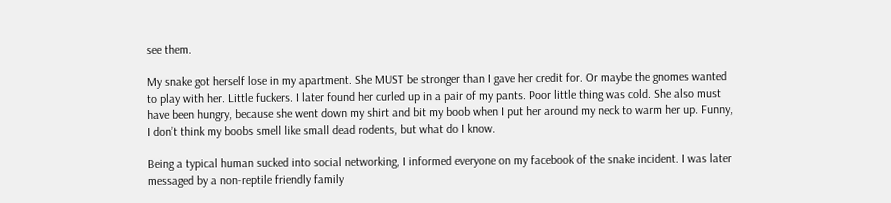see them.

My snake got herself lose in my apartment. She MUST be stronger than I gave her credit for. Or maybe the gnomes wanted to play with her. Little fuckers. I later found her curled up in a pair of my pants. Poor little thing was cold. She also must have been hungry, because she went down my shirt and bit my boob when I put her around my neck to warm her up. Funny, I don’t think my boobs smell like small dead rodents, but what do I know.

Being a typical human sucked into social networking, I informed everyone on my facebook of the snake incident. I was later messaged by a non-reptile friendly family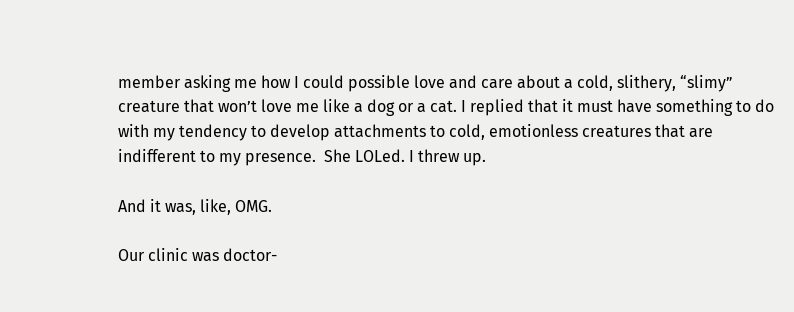member asking me how I could possible love and care about a cold, slithery, “slimy” creature that won’t love me like a dog or a cat. I replied that it must have something to do with my tendency to develop attachments to cold, emotionless creatures that are indifferent to my presence.  She LOLed. I threw up.

And it was, like, OMG.

Our clinic was doctor-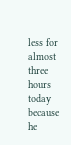less for almost three hours today because he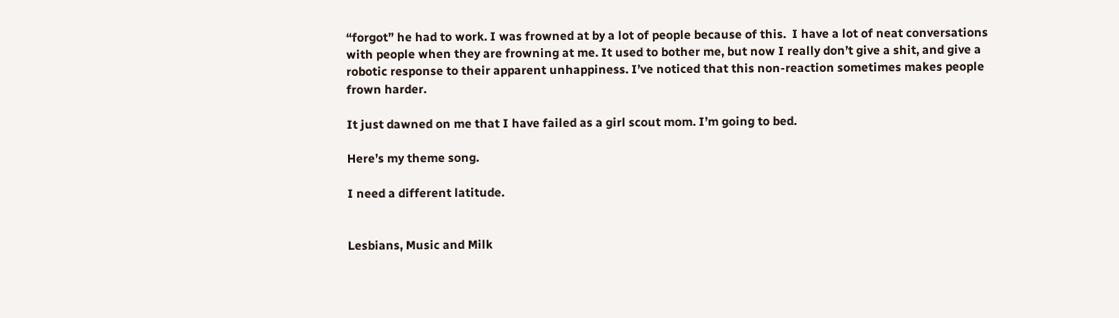“forgot” he had to work. I was frowned at by a lot of people because of this.  I have a lot of neat conversations with people when they are frowning at me. It used to bother me, but now I really don’t give a shit, and give a robotic response to their apparent unhappiness. I’ve noticed that this non-reaction sometimes makes people frown harder.

It just dawned on me that I have failed as a girl scout mom. I’m going to bed.

Here’s my theme song.

I need a different latitude.


Lesbians, Music and Milk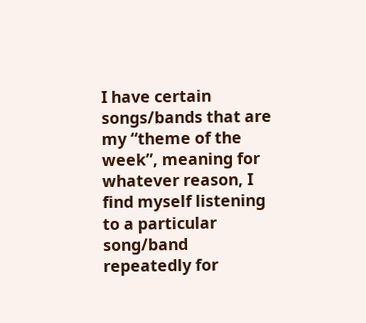I have certain songs/bands that are my “theme of the week”, meaning for whatever reason, I find myself listening to a particular song/band repeatedly for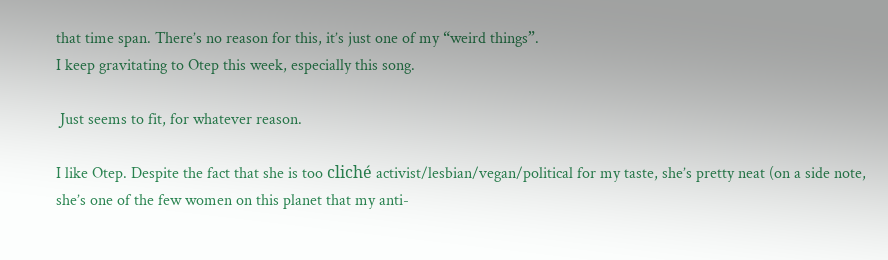that time span. There’s no reason for this, it’s just one of my “weird things”.
I keep gravitating to Otep this week, especially this song.

 Just seems to fit, for whatever reason.

I like Otep. Despite the fact that she is too cliché activist/lesbian/vegan/political for my taste, she’s pretty neat (on a side note, she’s one of the few women on this planet that my anti-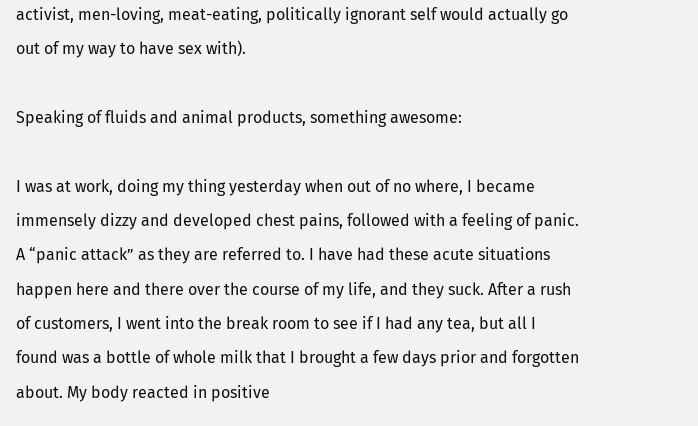activist, men-loving, meat-eating, politically ignorant self would actually go out of my way to have sex with).

Speaking of fluids and animal products, something awesome:

I was at work, doing my thing yesterday when out of no where, I became immensely dizzy and developed chest pains, followed with a feeling of panic. A “panic attack” as they are referred to. I have had these acute situations happen here and there over the course of my life, and they suck. After a rush of customers, I went into the break room to see if I had any tea, but all I found was a bottle of whole milk that I brought a few days prior and forgotten about. My body reacted in positive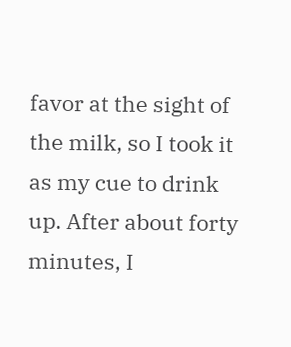favor at the sight of the milk, so I took it as my cue to drink up. After about forty minutes, I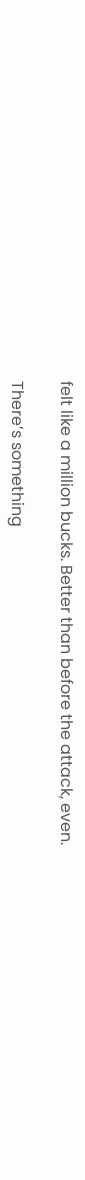felt like a million bucks. Better than before the attack, even.

There’s something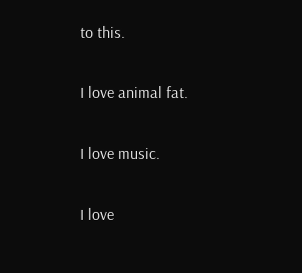to this.

I love animal fat.

I love music.

I love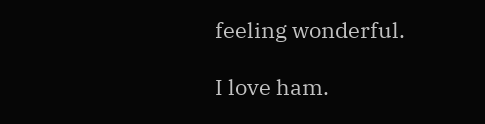feeling wonderful.

I love ham.